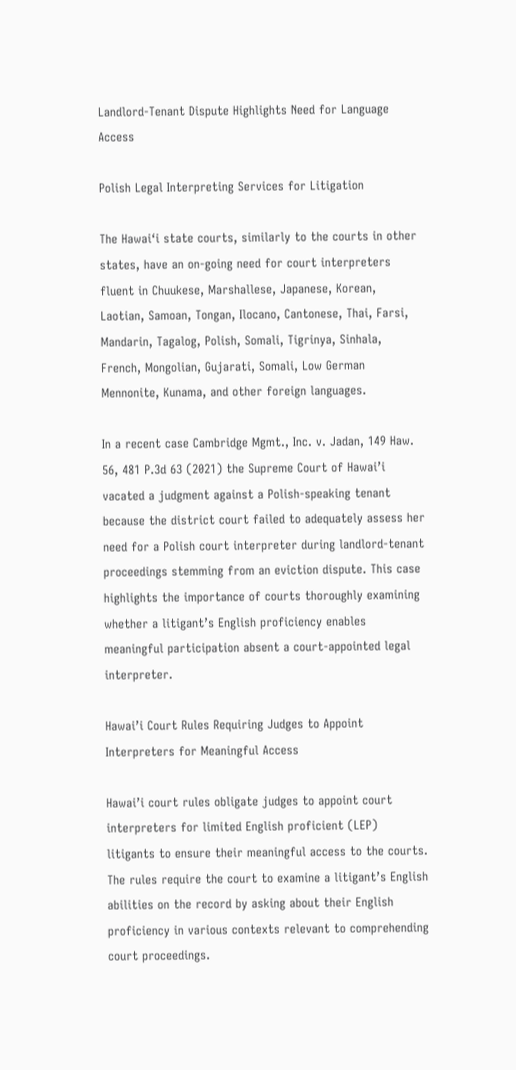Landlord-Tenant Dispute Highlights Need for Language Access

Polish Legal Interpreting Services for Litigation

The Hawai‘i state courts, similarly to the courts in other states, have an on-going need for court interpreters fluent in Chuukese, Marshallese, Japanese, Korean, Laotian, Samoan, Tongan, Ilocano, Cantonese, Thai, Farsi, Mandarin, Tagalog, Polish, Somali, Tigrinya, Sinhala, French, Mongolian, Gujarati, Somali, Low German Mennonite, Kunama, and other foreign languages.

In a recent case Cambridge Mgmt., Inc. v. Jadan, 149 Haw. 56, 481 P.3d 63 (2021) the Supreme Court of Hawai’i vacated a judgment against a Polish-speaking tenant because the district court failed to adequately assess her need for a Polish court interpreter during landlord-tenant proceedings stemming from an eviction dispute. This case highlights the importance of courts thoroughly examining whether a litigant’s English proficiency enables meaningful participation absent a court-appointed legal interpreter.

Hawai’i Court Rules Requiring Judges to Appoint Interpreters for Meaningful Access

Hawai’i court rules obligate judges to appoint court interpreters for limited English proficient (LEP) litigants to ensure their meaningful access to the courts. The rules require the court to examine a litigant’s English abilities on the record by asking about their English proficiency in various contexts relevant to comprehending court proceedings.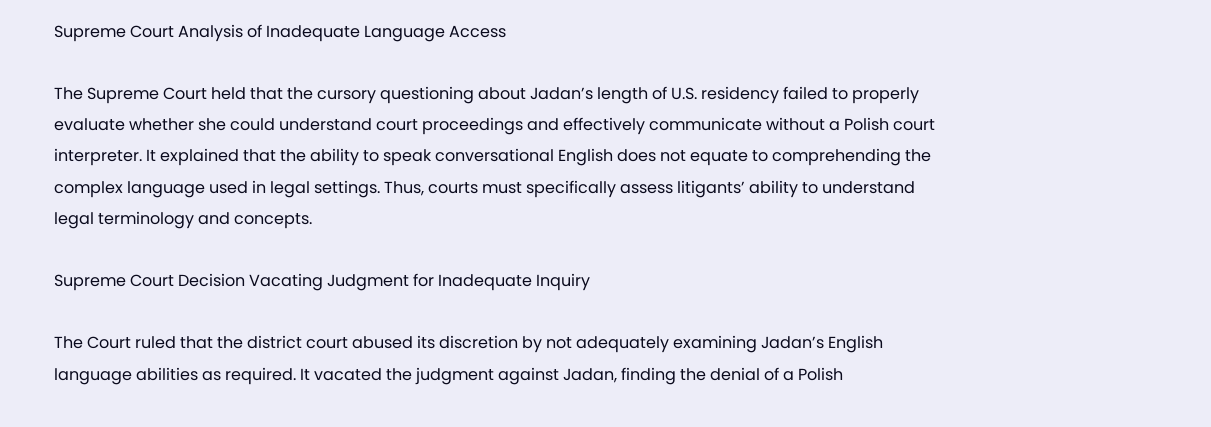Supreme Court Analysis of Inadequate Language Access

The Supreme Court held that the cursory questioning about Jadan’s length of U.S. residency failed to properly evaluate whether she could understand court proceedings and effectively communicate without a Polish court interpreter. It explained that the ability to speak conversational English does not equate to comprehending the complex language used in legal settings. Thus, courts must specifically assess litigants’ ability to understand legal terminology and concepts.

Supreme Court Decision Vacating Judgment for Inadequate Inquiry

The Court ruled that the district court abused its discretion by not adequately examining Jadan’s English language abilities as required. It vacated the judgment against Jadan, finding the denial of a Polish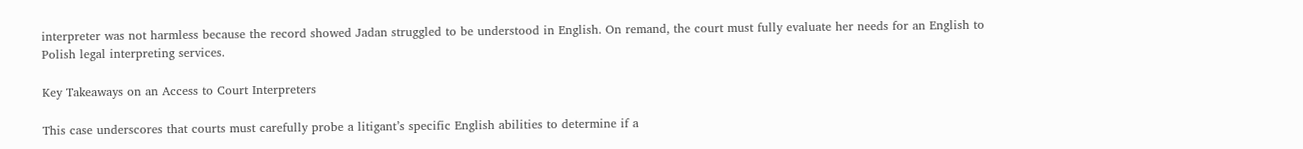interpreter was not harmless because the record showed Jadan struggled to be understood in English. On remand, the court must fully evaluate her needs for an English to Polish legal interpreting services.

Key Takeaways on an Access to Court Interpreters

This case underscores that courts must carefully probe a litigant’s specific English abilities to determine if a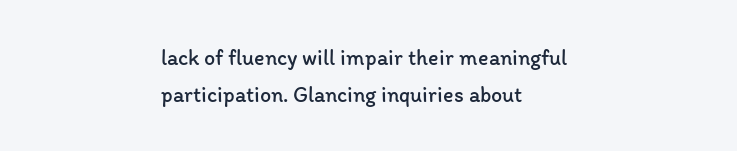lack of fluency will impair their meaningful participation. Glancing inquiries about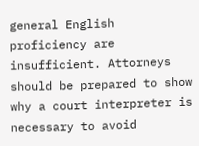general English proficiency are insufficient. Attorneys should be prepared to show why a court interpreter is necessary to avoid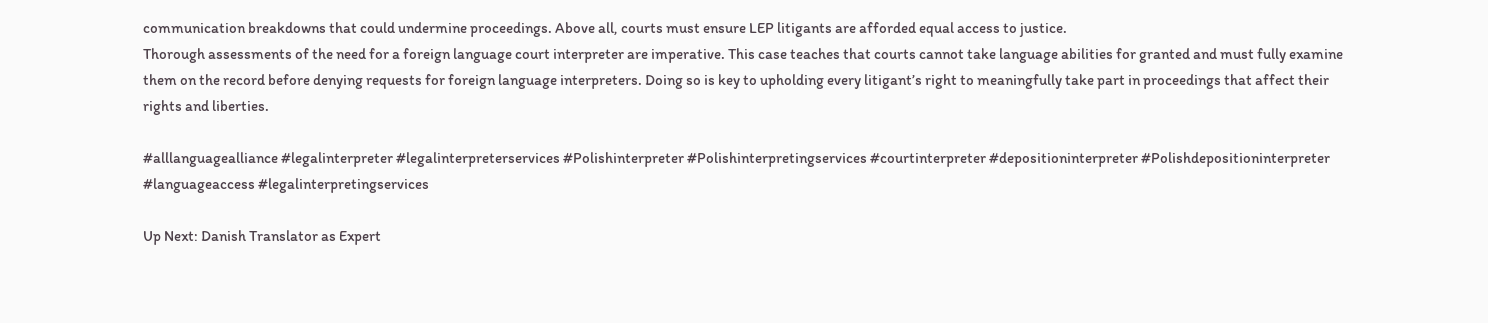communication breakdowns that could undermine proceedings. Above all, courts must ensure LEP litigants are afforded equal access to justice.
Thorough assessments of the need for a foreign language court interpreter are imperative. This case teaches that courts cannot take language abilities for granted and must fully examine them on the record before denying requests for foreign language interpreters. Doing so is key to upholding every litigant’s right to meaningfully take part in proceedings that affect their rights and liberties.

#alllanguagealliance #legalinterpreter #legalinterpreterservices #Polishinterpreter #Polishinterpretingservices #courtinterpreter #depositioninterpreter #Polishdepositioninterpreter #languageaccess #legalinterpretingservices

Up Next: Danish Translator as Expert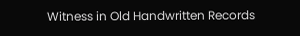Witness in Old Handwritten Records